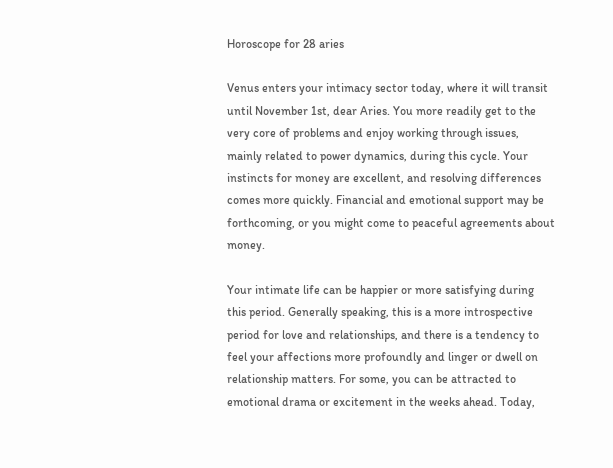Horoscope for 28 aries

Venus enters your intimacy sector today, where it will transit until November 1st, dear Aries. You more readily get to the very core of problems and enjoy working through issues, mainly related to power dynamics, during this cycle. Your instincts for money are excellent, and resolving differences comes more quickly. Financial and emotional support may be forthcoming, or you might come to peaceful agreements about money.

Your intimate life can be happier or more satisfying during this period. Generally speaking, this is a more introspective period for love and relationships, and there is a tendency to feel your affections more profoundly and linger or dwell on relationship matters. For some, you can be attracted to emotional drama or excitement in the weeks ahead. Today,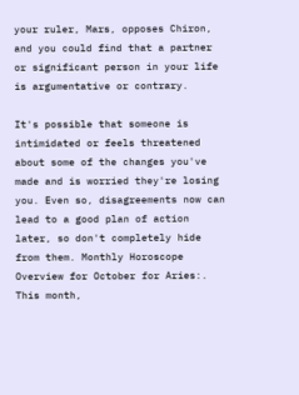your ruler, Mars, opposes Chiron, and you could find that a partner or significant person in your life is argumentative or contrary.

It's possible that someone is intimidated or feels threatened about some of the changes you've made and is worried they're losing you. Even so, disagreements now can lead to a good plan of action later, so don't completely hide from them. Monthly Horoscope Overview for October for Aries:. This month,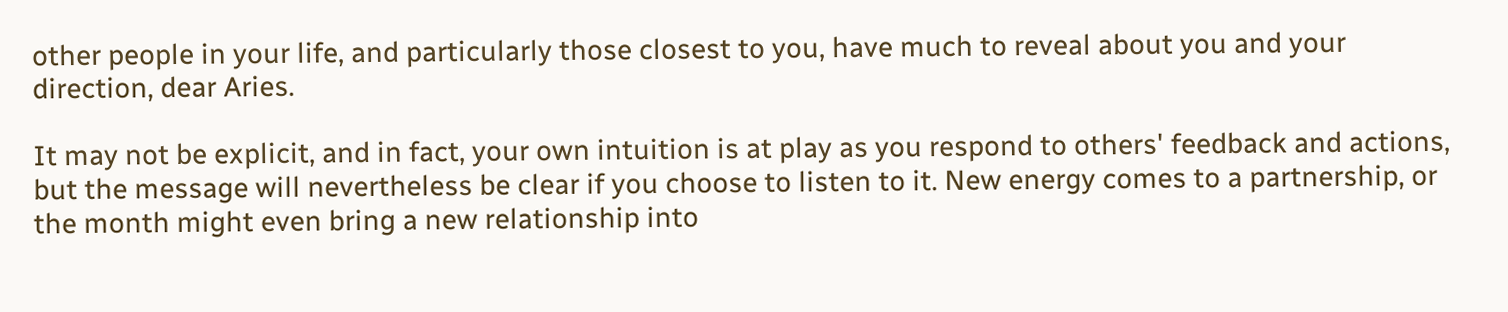other people in your life, and particularly those closest to you, have much to reveal about you and your direction, dear Aries.

It may not be explicit, and in fact, your own intuition is at play as you respond to others' feedback and actions, but the message will nevertheless be clear if you choose to listen to it. New energy comes to a partnership, or the month might even bring a new relationship into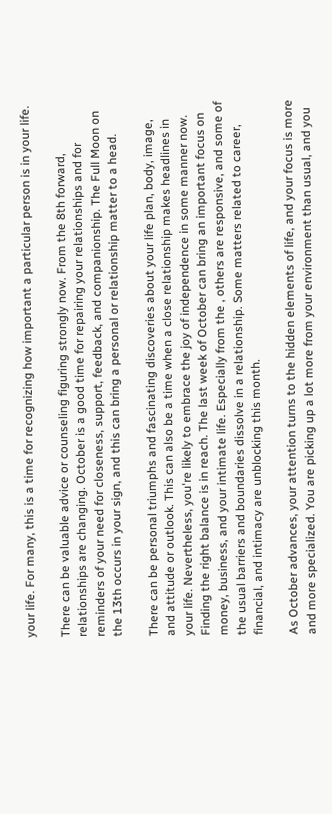your life. For many, this is a time for recognizing how important a particular person is in your life.

There can be valuable advice or counseling figuring strongly now. From the 8th forward, relationships are changing. October is a good time for repairing your relationships and for reminders of your need for closeness, support, feedback, and companionship. The Full Moon on the 13th occurs in your sign, and this can bring a personal or relationship matter to a head.

There can be personal triumphs and fascinating discoveries about your life plan, body, image, and attitude or outlook. This can also be a time when a close relationship makes headlines in your life. Nevertheless, you're likely to embrace the joy of independence in some manner now. Finding the right balance is in reach. The last week of October can bring an important focus on money, business, and your intimate life. Especially from the , others are responsive, and some of the usual barriers and boundaries dissolve in a relationship. Some matters related to career, financial, and intimacy are unblocking this month.

As October advances, your attention turns to the hidden elements of life, and your focus is more and more specialized. You are picking up a lot more from your environment than usual, and you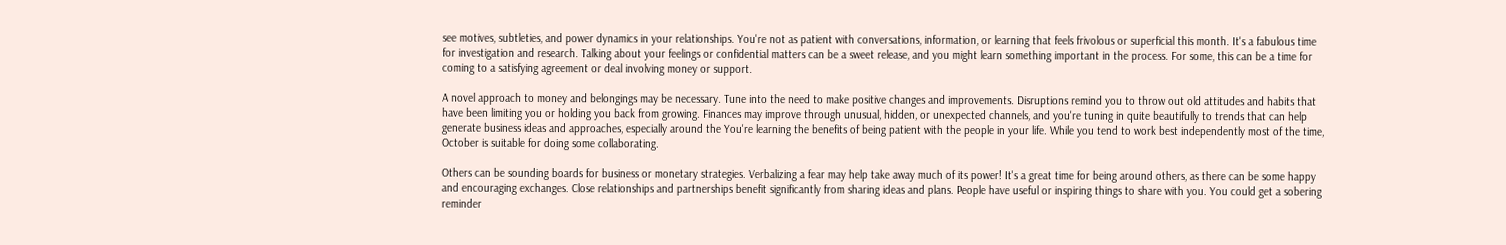see motives, subtleties, and power dynamics in your relationships. You're not as patient with conversations, information, or learning that feels frivolous or superficial this month. It's a fabulous time for investigation and research. Talking about your feelings or confidential matters can be a sweet release, and you might learn something important in the process. For some, this can be a time for coming to a satisfying agreement or deal involving money or support.

A novel approach to money and belongings may be necessary. Tune into the need to make positive changes and improvements. Disruptions remind you to throw out old attitudes and habits that have been limiting you or holding you back from growing. Finances may improve through unusual, hidden, or unexpected channels, and you're tuning in quite beautifully to trends that can help generate business ideas and approaches, especially around the You're learning the benefits of being patient with the people in your life. While you tend to work best independently most of the time, October is suitable for doing some collaborating.

Others can be sounding boards for business or monetary strategies. Verbalizing a fear may help take away much of its power! It's a great time for being around others, as there can be some happy and encouraging exchanges. Close relationships and partnerships benefit significantly from sharing ideas and plans. People have useful or inspiring things to share with you. You could get a sobering reminder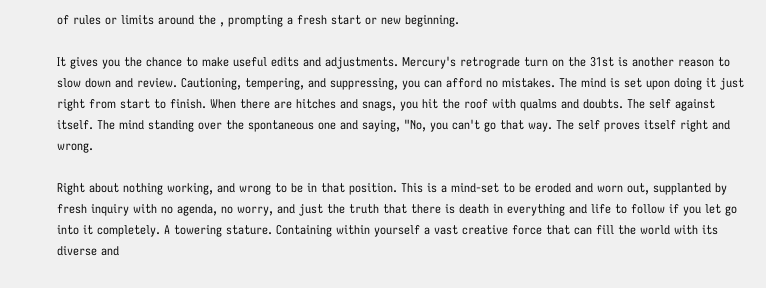of rules or limits around the , prompting a fresh start or new beginning.

It gives you the chance to make useful edits and adjustments. Mercury's retrograde turn on the 31st is another reason to slow down and review. Cautioning, tempering, and suppressing, you can afford no mistakes. The mind is set upon doing it just right from start to finish. When there are hitches and snags, you hit the roof with qualms and doubts. The self against itself. The mind standing over the spontaneous one and saying, "No, you can't go that way. The self proves itself right and wrong.

Right about nothing working, and wrong to be in that position. This is a mind-set to be eroded and worn out, supplanted by fresh inquiry with no agenda, no worry, and just the truth that there is death in everything and life to follow if you let go into it completely. A towering stature. Containing within yourself a vast creative force that can fill the world with its diverse and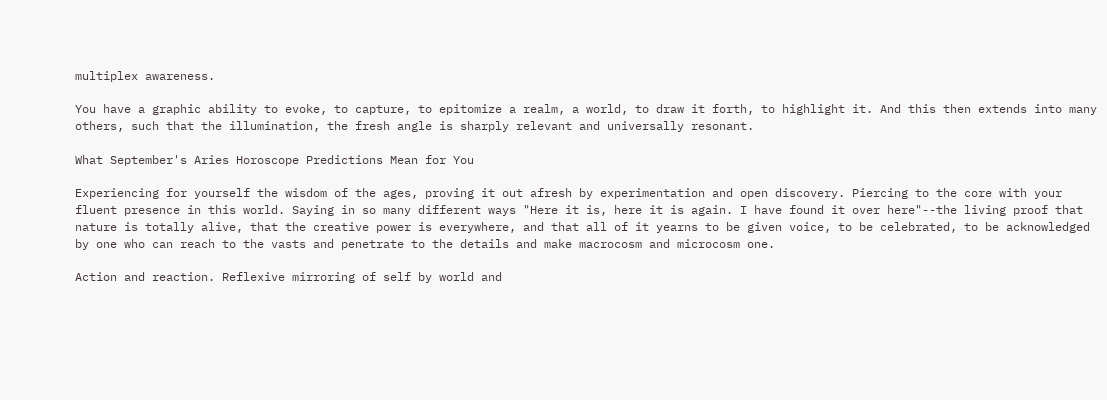multiplex awareness.

You have a graphic ability to evoke, to capture, to epitomize a realm, a world, to draw it forth, to highlight it. And this then extends into many others, such that the illumination, the fresh angle is sharply relevant and universally resonant.

What September's Aries Horoscope Predictions Mean for You

Experiencing for yourself the wisdom of the ages, proving it out afresh by experimentation and open discovery. Piercing to the core with your fluent presence in this world. Saying in so many different ways "Here it is, here it is again. I have found it over here"--the living proof that nature is totally alive, that the creative power is everywhere, and that all of it yearns to be given voice, to be celebrated, to be acknowledged by one who can reach to the vasts and penetrate to the details and make macrocosm and microcosm one.

Action and reaction. Reflexive mirroring of self by world and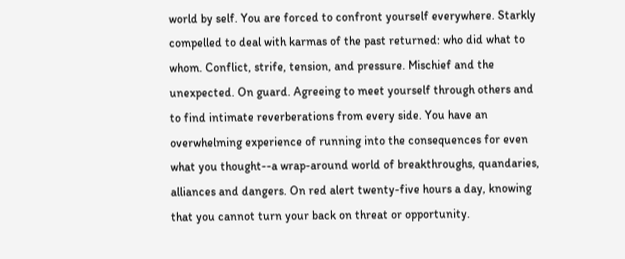world by self. You are forced to confront yourself everywhere. Starkly compelled to deal with karmas of the past returned: who did what to whom. Conflict, strife, tension, and pressure. Mischief and the unexpected. On guard. Agreeing to meet yourself through others and to find intimate reverberations from every side. You have an overwhelming experience of running into the consequences for even what you thought--a wrap-around world of breakthroughs, quandaries, alliances and dangers. On red alert twenty-five hours a day, knowing that you cannot turn your back on threat or opportunity.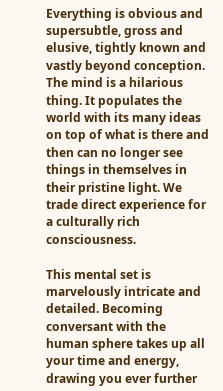Everything is obvious and supersubtle, gross and elusive, tightly known and vastly beyond conception. The mind is a hilarious thing. It populates the world with its many ideas on top of what is there and then can no longer see things in themselves in their pristine light. We trade direct experience for a culturally rich consciousness.

This mental set is marvelously intricate and detailed. Becoming conversant with the human sphere takes up all your time and energy, drawing you ever further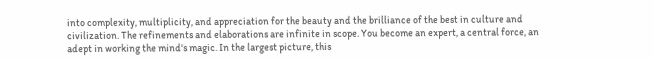into complexity, multiplicity, and appreciation for the beauty and the brilliance of the best in culture and civilization. The refinements and elaborations are infinite in scope. You become an expert, a central force, an adept in working the mind's magic. In the largest picture, this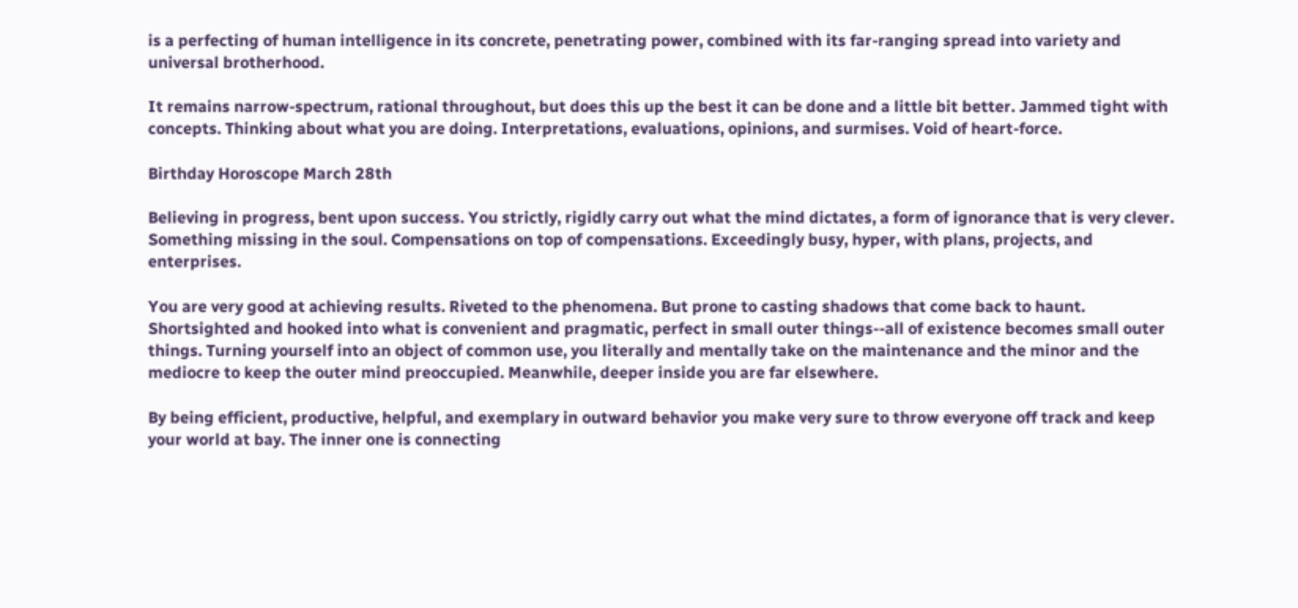is a perfecting of human intelligence in its concrete, penetrating power, combined with its far-ranging spread into variety and universal brotherhood.

It remains narrow-spectrum, rational throughout, but does this up the best it can be done and a little bit better. Jammed tight with concepts. Thinking about what you are doing. Interpretations, evaluations, opinions, and surmises. Void of heart-force.

Birthday Horoscope March 28th

Believing in progress, bent upon success. You strictly, rigidly carry out what the mind dictates, a form of ignorance that is very clever. Something missing in the soul. Compensations on top of compensations. Exceedingly busy, hyper, with plans, projects, and enterprises.

You are very good at achieving results. Riveted to the phenomena. But prone to casting shadows that come back to haunt. Shortsighted and hooked into what is convenient and pragmatic, perfect in small outer things--all of existence becomes small outer things. Turning yourself into an object of common use, you literally and mentally take on the maintenance and the minor and the mediocre to keep the outer mind preoccupied. Meanwhile, deeper inside you are far elsewhere.

By being efficient, productive, helpful, and exemplary in outward behavior you make very sure to throw everyone off track and keep your world at bay. The inner one is connecting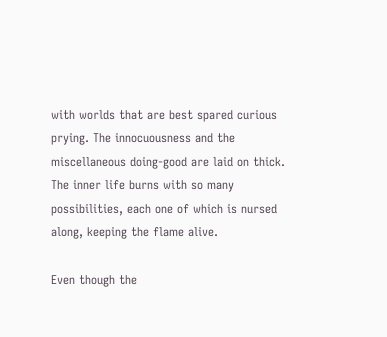with worlds that are best spared curious prying. The innocuousness and the miscellaneous doing-good are laid on thick. The inner life burns with so many possibilities, each one of which is nursed along, keeping the flame alive.

Even though the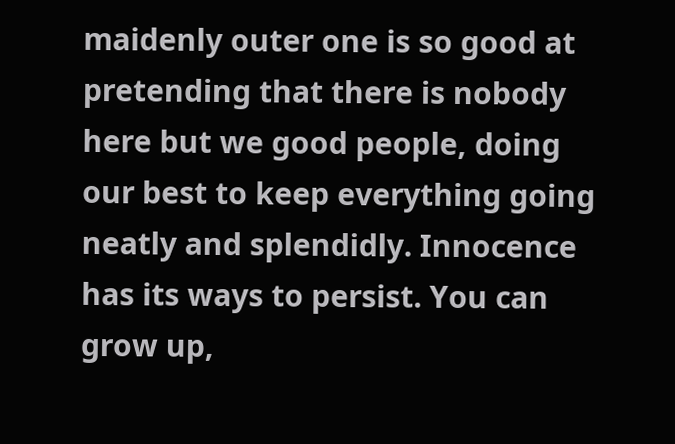maidenly outer one is so good at pretending that there is nobody here but we good people, doing our best to keep everything going neatly and splendidly. Innocence has its ways to persist. You can grow up,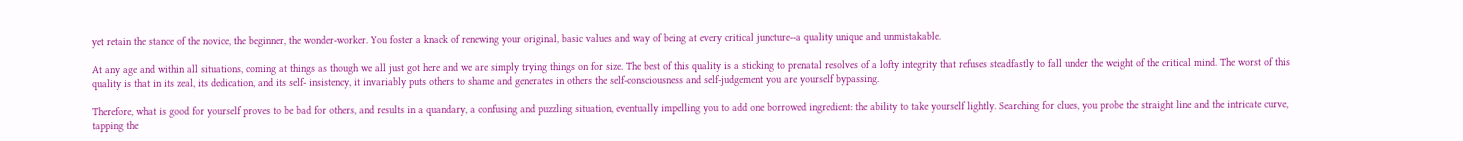yet retain the stance of the novice, the beginner, the wonder-worker. You foster a knack of renewing your original, basic values and way of being at every critical juncture--a quality unique and unmistakable.

At any age and within all situations, coming at things as though we all just got here and we are simply trying things on for size. The best of this quality is a sticking to prenatal resolves of a lofty integrity that refuses steadfastly to fall under the weight of the critical mind. The worst of this quality is that in its zeal, its dedication, and its self- insistency, it invariably puts others to shame and generates in others the self-consciousness and self-judgement you are yourself bypassing.

Therefore, what is good for yourself proves to be bad for others, and results in a quandary, a confusing and puzzling situation, eventually impelling you to add one borrowed ingredient: the ability to take yourself lightly. Searching for clues, you probe the straight line and the intricate curve, tapping the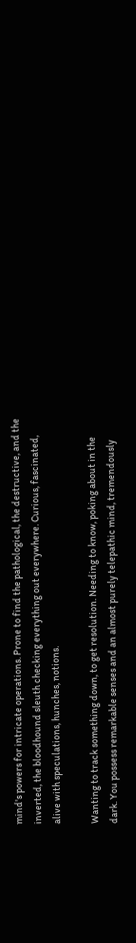mind's powers for intricate operations. Prone to find the pathological, the destructive, and the inverted, the bloodhound sleuth checking everything out everywhere. Curious, fascinated, alive with speculations, hunches, notions.

Wanting to track something down, to get resolution. Needing to know, poking about in the dark. You possess remarkable senses and an almost purely telepathic mind, tremendously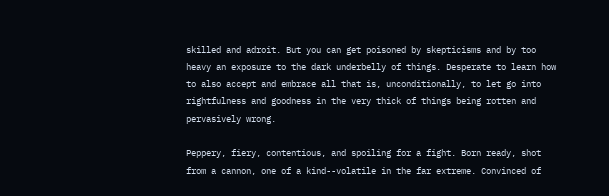skilled and adroit. But you can get poisoned by skepticisms and by too heavy an exposure to the dark underbelly of things. Desperate to learn how to also accept and embrace all that is, unconditionally, to let go into rightfulness and goodness in the very thick of things being rotten and pervasively wrong.

Peppery, fiery, contentious, and spoiling for a fight. Born ready, shot from a cannon, one of a kind--volatile in the far extreme. Convinced of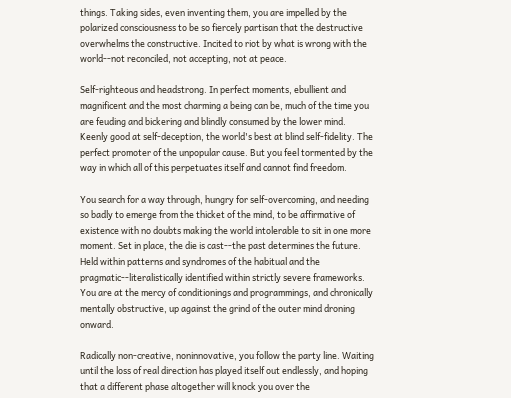things. Taking sides, even inventing them, you are impelled by the polarized consciousness to be so fiercely partisan that the destructive overwhelms the constructive. Incited to riot by what is wrong with the world--not reconciled, not accepting, not at peace.

Self-righteous and headstrong. In perfect moments, ebullient and magnificent and the most charming a being can be, much of the time you are feuding and bickering and blindly consumed by the lower mind. Keenly good at self-deception, the world's best at blind self-fidelity. The perfect promoter of the unpopular cause. But you feel tormented by the way in which all of this perpetuates itself and cannot find freedom.

You search for a way through, hungry for self-overcoming, and needing so badly to emerge from the thicket of the mind, to be affirmative of existence with no doubts making the world intolerable to sit in one more moment. Set in place, the die is cast--the past determines the future. Held within patterns and syndromes of the habitual and the pragmatic--literalistically identified within strictly severe frameworks. You are at the mercy of conditionings and programmings, and chronically mentally obstructive, up against the grind of the outer mind droning onward.

Radically non-creative, noninnovative, you follow the party line. Waiting until the loss of real direction has played itself out endlessly, and hoping that a different phase altogether will knock you over the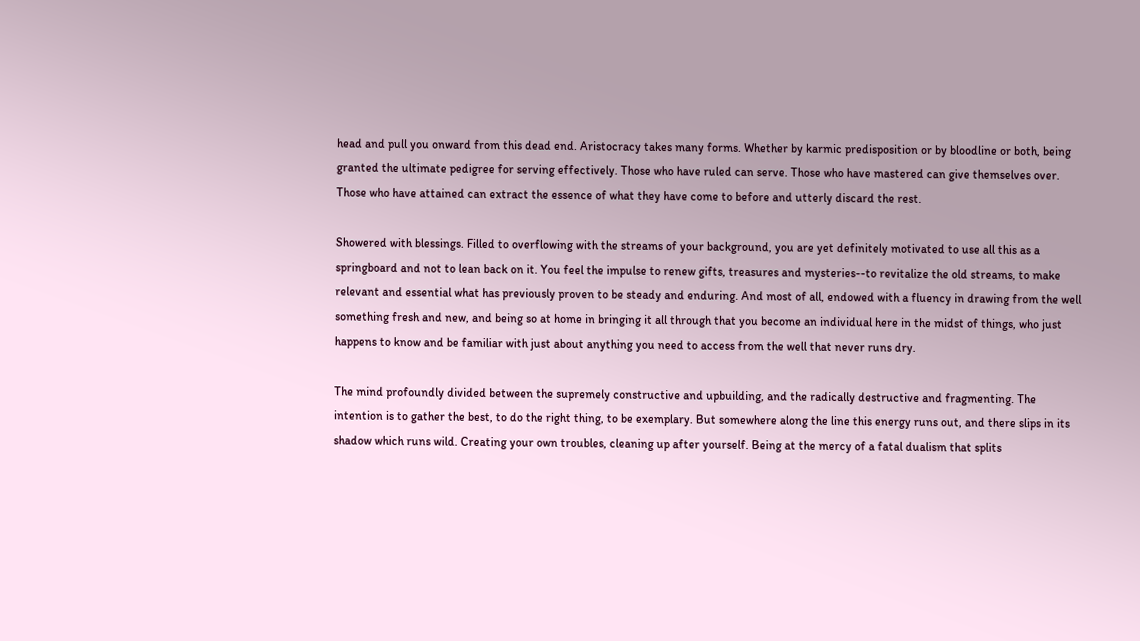head and pull you onward from this dead end. Aristocracy takes many forms. Whether by karmic predisposition or by bloodline or both, being granted the ultimate pedigree for serving effectively. Those who have ruled can serve. Those who have mastered can give themselves over. Those who have attained can extract the essence of what they have come to before and utterly discard the rest.

Showered with blessings. Filled to overflowing with the streams of your background, you are yet definitely motivated to use all this as a springboard and not to lean back on it. You feel the impulse to renew gifts, treasures and mysteries--to revitalize the old streams, to make relevant and essential what has previously proven to be steady and enduring. And most of all, endowed with a fluency in drawing from the well something fresh and new, and being so at home in bringing it all through that you become an individual here in the midst of things, who just happens to know and be familiar with just about anything you need to access from the well that never runs dry.

The mind profoundly divided between the supremely constructive and upbuilding, and the radically destructive and fragmenting. The intention is to gather the best, to do the right thing, to be exemplary. But somewhere along the line this energy runs out, and there slips in its shadow which runs wild. Creating your own troubles, cleaning up after yourself. Being at the mercy of a fatal dualism that splits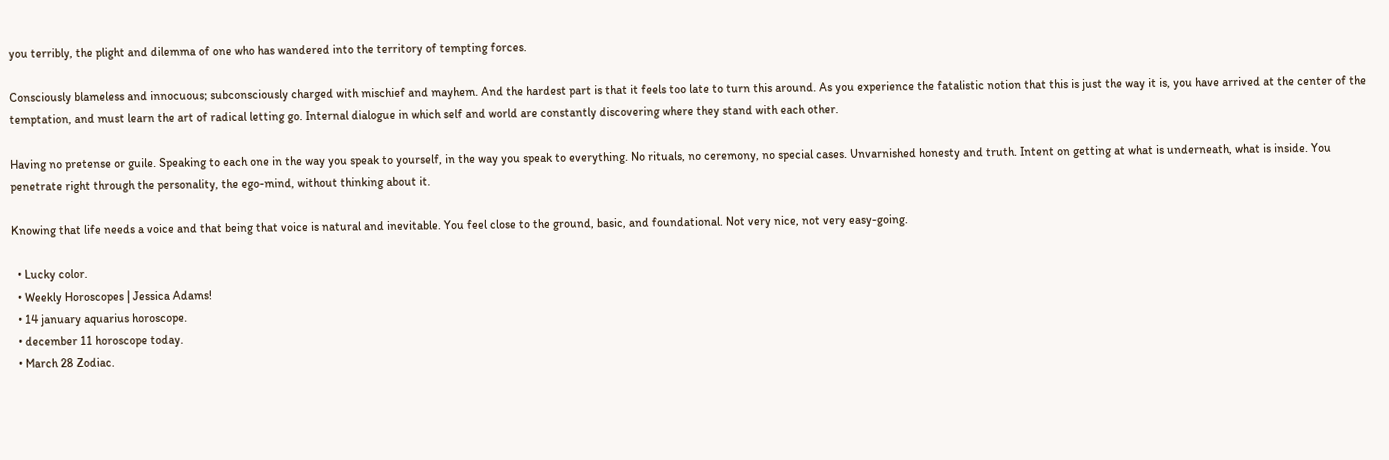you terribly, the plight and dilemma of one who has wandered into the territory of tempting forces.

Consciously blameless and innocuous; subconsciously charged with mischief and mayhem. And the hardest part is that it feels too late to turn this around. As you experience the fatalistic notion that this is just the way it is, you have arrived at the center of the temptation, and must learn the art of radical letting go. Internal dialogue in which self and world are constantly discovering where they stand with each other.

Having no pretense or guile. Speaking to each one in the way you speak to yourself, in the way you speak to everything. No rituals, no ceremony, no special cases. Unvarnished honesty and truth. Intent on getting at what is underneath, what is inside. You penetrate right through the personality, the ego-mind, without thinking about it.

Knowing that life needs a voice and that being that voice is natural and inevitable. You feel close to the ground, basic, and foundational. Not very nice, not very easy-going.

  • Lucky color.
  • Weekly Horoscopes | Jessica Adams!
  • 14 january aquarius horoscope.
  • december 11 horoscope today.
  • March 28 Zodiac.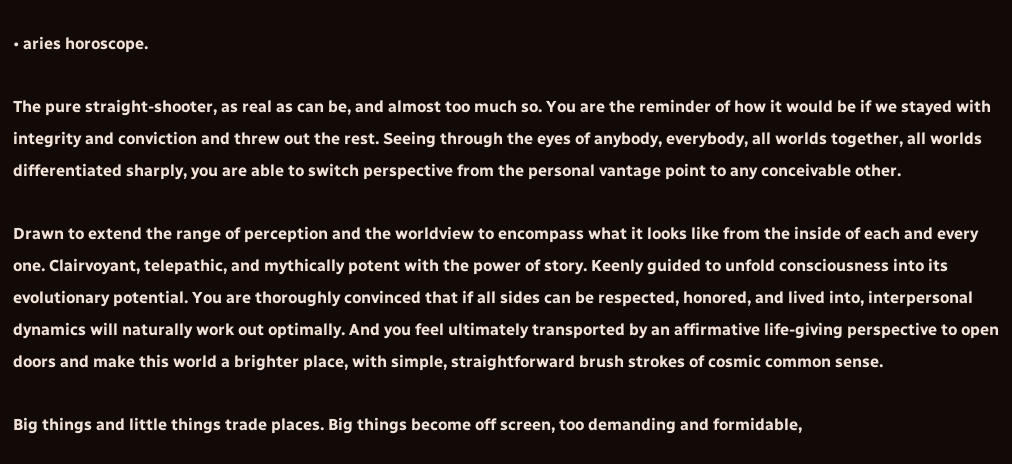• aries horoscope.

The pure straight-shooter, as real as can be, and almost too much so. You are the reminder of how it would be if we stayed with integrity and conviction and threw out the rest. Seeing through the eyes of anybody, everybody, all worlds together, all worlds differentiated sharply, you are able to switch perspective from the personal vantage point to any conceivable other.

Drawn to extend the range of perception and the worldview to encompass what it looks like from the inside of each and every one. Clairvoyant, telepathic, and mythically potent with the power of story. Keenly guided to unfold consciousness into its evolutionary potential. You are thoroughly convinced that if all sides can be respected, honored, and lived into, interpersonal dynamics will naturally work out optimally. And you feel ultimately transported by an affirmative life-giving perspective to open doors and make this world a brighter place, with simple, straightforward brush strokes of cosmic common sense.

Big things and little things trade places. Big things become off screen, too demanding and formidable,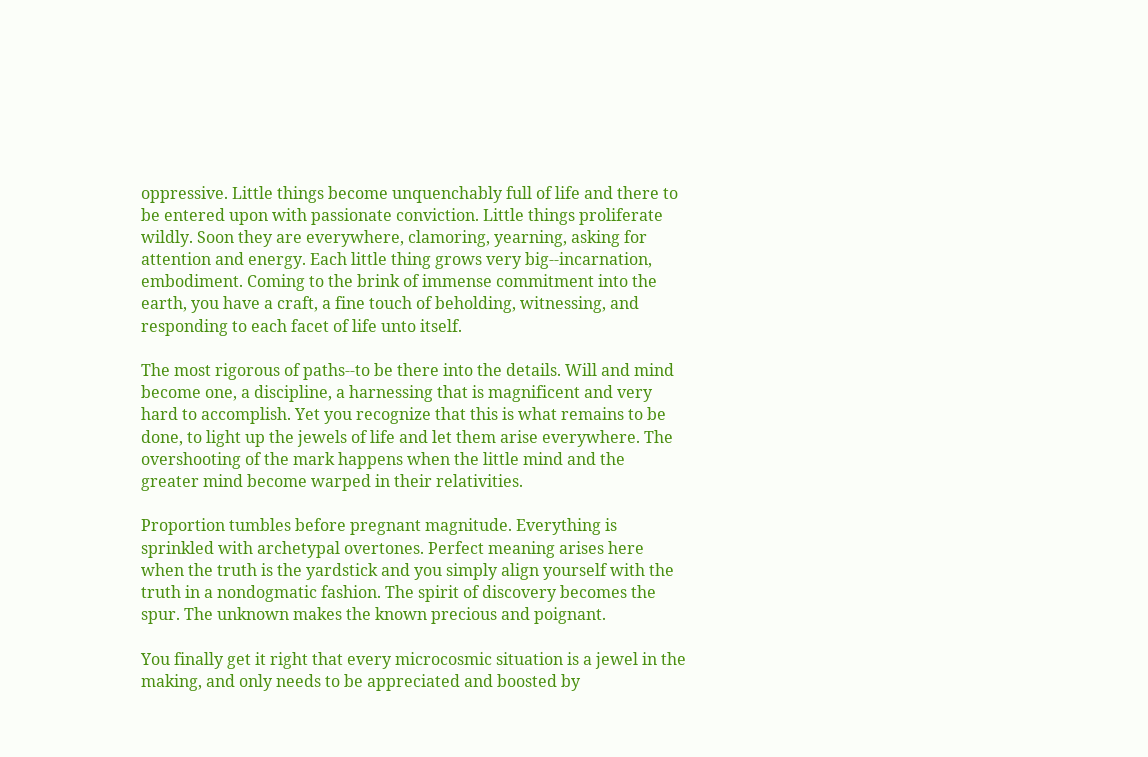oppressive. Little things become unquenchably full of life and there to be entered upon with passionate conviction. Little things proliferate wildly. Soon they are everywhere, clamoring, yearning, asking for attention and energy. Each little thing grows very big--incarnation, embodiment. Coming to the brink of immense commitment into the earth, you have a craft, a fine touch of beholding, witnessing, and responding to each facet of life unto itself.

The most rigorous of paths--to be there into the details. Will and mind become one, a discipline, a harnessing that is magnificent and very hard to accomplish. Yet you recognize that this is what remains to be done, to light up the jewels of life and let them arise everywhere. The overshooting of the mark happens when the little mind and the greater mind become warped in their relativities.

Proportion tumbles before pregnant magnitude. Everything is sprinkled with archetypal overtones. Perfect meaning arises here when the truth is the yardstick and you simply align yourself with the truth in a nondogmatic fashion. The spirit of discovery becomes the spur. The unknown makes the known precious and poignant.

You finally get it right that every microcosmic situation is a jewel in the making, and only needs to be appreciated and boosted by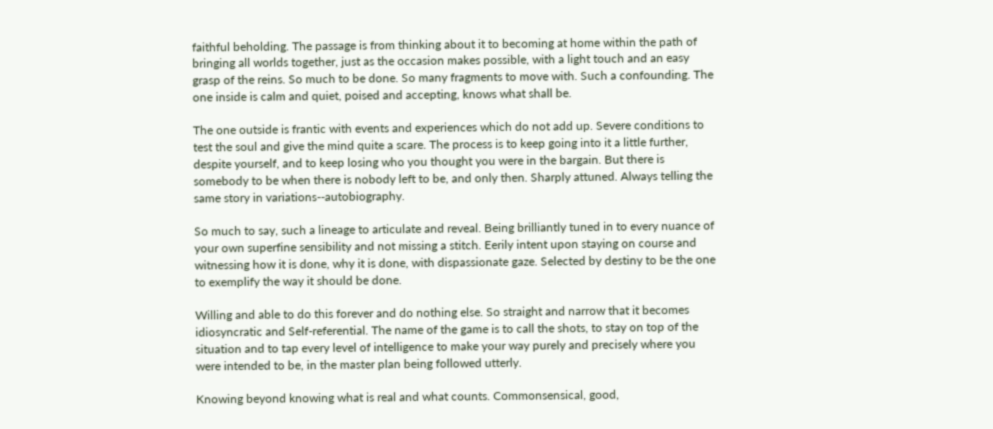faithful beholding. The passage is from thinking about it to becoming at home within the path of bringing all worlds together, just as the occasion makes possible, with a light touch and an easy grasp of the reins. So much to be done. So many fragments to move with. Such a confounding. The one inside is calm and quiet, poised and accepting, knows what shall be.

The one outside is frantic with events and experiences which do not add up. Severe conditions to test the soul and give the mind quite a scare. The process is to keep going into it a little further, despite yourself, and to keep losing who you thought you were in the bargain. But there is somebody to be when there is nobody left to be, and only then. Sharply attuned. Always telling the same story in variations--autobiography.

So much to say, such a lineage to articulate and reveal. Being brilliantly tuned in to every nuance of your own superfine sensibility and not missing a stitch. Eerily intent upon staying on course and witnessing how it is done, why it is done, with dispassionate gaze. Selected by destiny to be the one to exemplify the way it should be done.

Willing and able to do this forever and do nothing else. So straight and narrow that it becomes idiosyncratic and Self-referential. The name of the game is to call the shots, to stay on top of the situation and to tap every level of intelligence to make your way purely and precisely where you were intended to be, in the master plan being followed utterly.

Knowing beyond knowing what is real and what counts. Commonsensical, good,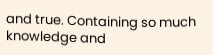and true. Containing so much knowledge and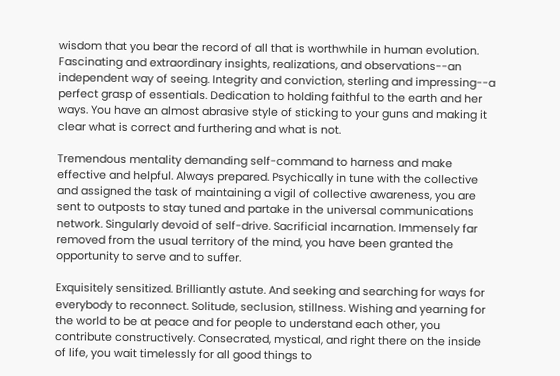wisdom that you bear the record of all that is worthwhile in human evolution. Fascinating and extraordinary insights, realizations, and observations--an independent way of seeing. Integrity and conviction, sterling and impressing--a perfect grasp of essentials. Dedication to holding faithful to the earth and her ways. You have an almost abrasive style of sticking to your guns and making it clear what is correct and furthering and what is not.

Tremendous mentality demanding self-command to harness and make effective and helpful. Always prepared. Psychically in tune with the collective and assigned the task of maintaining a vigil of collective awareness, you are sent to outposts to stay tuned and partake in the universal communications network. Singularly devoid of self-drive. Sacrificial incarnation. Immensely far removed from the usual territory of the mind, you have been granted the opportunity to serve and to suffer.

Exquisitely sensitized. Brilliantly astute. And seeking and searching for ways for everybody to reconnect. Solitude, seclusion, stillness. Wishing and yearning for the world to be at peace and for people to understand each other, you contribute constructively. Consecrated, mystical, and right there on the inside of life, you wait timelessly for all good things to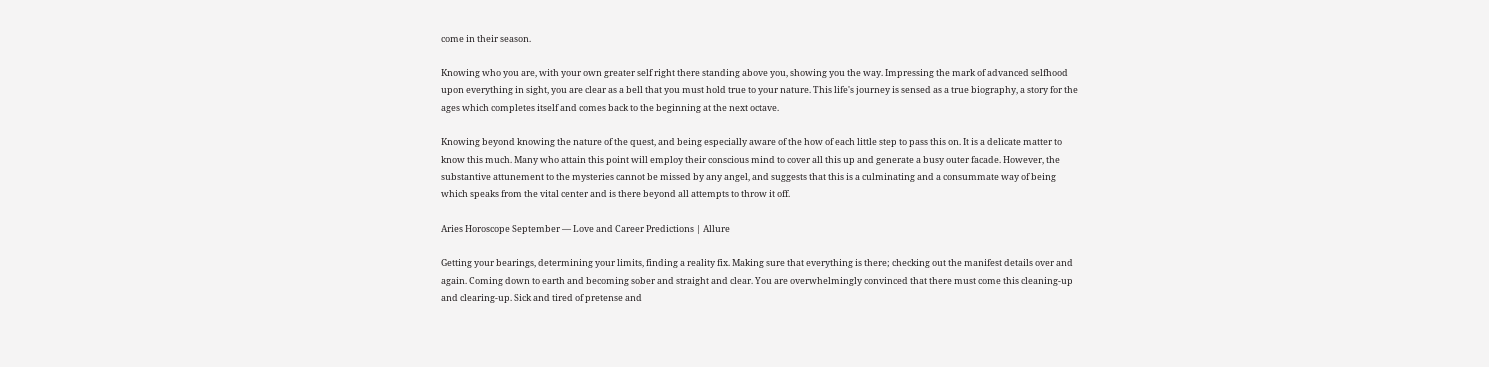come in their season.

Knowing who you are, with your own greater self right there standing above you, showing you the way. Impressing the mark of advanced selfhood upon everything in sight, you are clear as a bell that you must hold true to your nature. This life's journey is sensed as a true biography, a story for the ages which completes itself and comes back to the beginning at the next octave.

Knowing beyond knowing the nature of the quest, and being especially aware of the how of each little step to pass this on. It is a delicate matter to know this much. Many who attain this point will employ their conscious mind to cover all this up and generate a busy outer facade. However, the substantive attunement to the mysteries cannot be missed by any angel, and suggests that this is a culminating and a consummate way of being which speaks from the vital center and is there beyond all attempts to throw it off.

Aries Horoscope September — Love and Career Predictions | Allure

Getting your bearings, determining your limits, finding a reality fix. Making sure that everything is there; checking out the manifest details over and again. Coming down to earth and becoming sober and straight and clear. You are overwhelmingly convinced that there must come this cleaning-up and clearing-up. Sick and tired of pretense and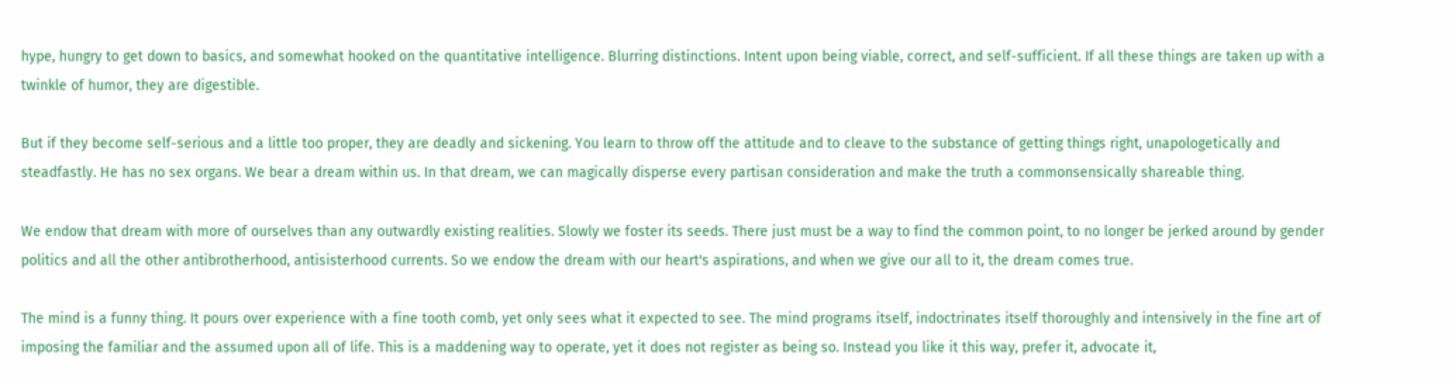hype, hungry to get down to basics, and somewhat hooked on the quantitative intelligence. Blurring distinctions. Intent upon being viable, correct, and self-sufficient. If all these things are taken up with a twinkle of humor, they are digestible.

But if they become self-serious and a little too proper, they are deadly and sickening. You learn to throw off the attitude and to cleave to the substance of getting things right, unapologetically and steadfastly. He has no sex organs. We bear a dream within us. In that dream, we can magically disperse every partisan consideration and make the truth a commonsensically shareable thing.

We endow that dream with more of ourselves than any outwardly existing realities. Slowly we foster its seeds. There just must be a way to find the common point, to no longer be jerked around by gender politics and all the other antibrotherhood, antisisterhood currents. So we endow the dream with our heart's aspirations, and when we give our all to it, the dream comes true.

The mind is a funny thing. It pours over experience with a fine tooth comb, yet only sees what it expected to see. The mind programs itself, indoctrinates itself thoroughly and intensively in the fine art of imposing the familiar and the assumed upon all of life. This is a maddening way to operate, yet it does not register as being so. Instead you like it this way, prefer it, advocate it,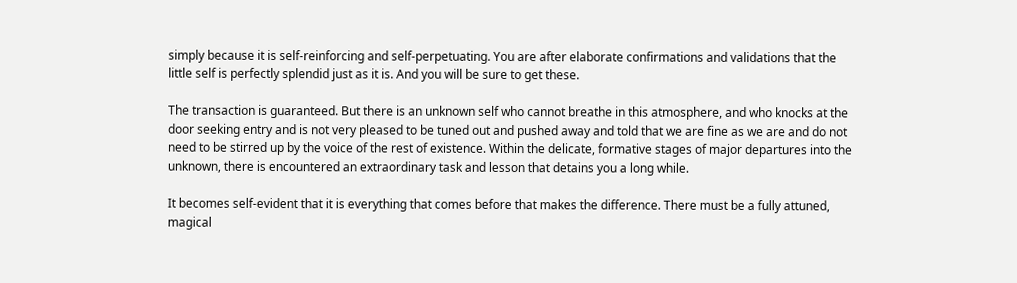simply because it is self-reinforcing and self-perpetuating. You are after elaborate confirmations and validations that the little self is perfectly splendid just as it is. And you will be sure to get these.

The transaction is guaranteed. But there is an unknown self who cannot breathe in this atmosphere, and who knocks at the door seeking entry and is not very pleased to be tuned out and pushed away and told that we are fine as we are and do not need to be stirred up by the voice of the rest of existence. Within the delicate, formative stages of major departures into the unknown, there is encountered an extraordinary task and lesson that detains you a long while.

It becomes self-evident that it is everything that comes before that makes the difference. There must be a fully attuned, magical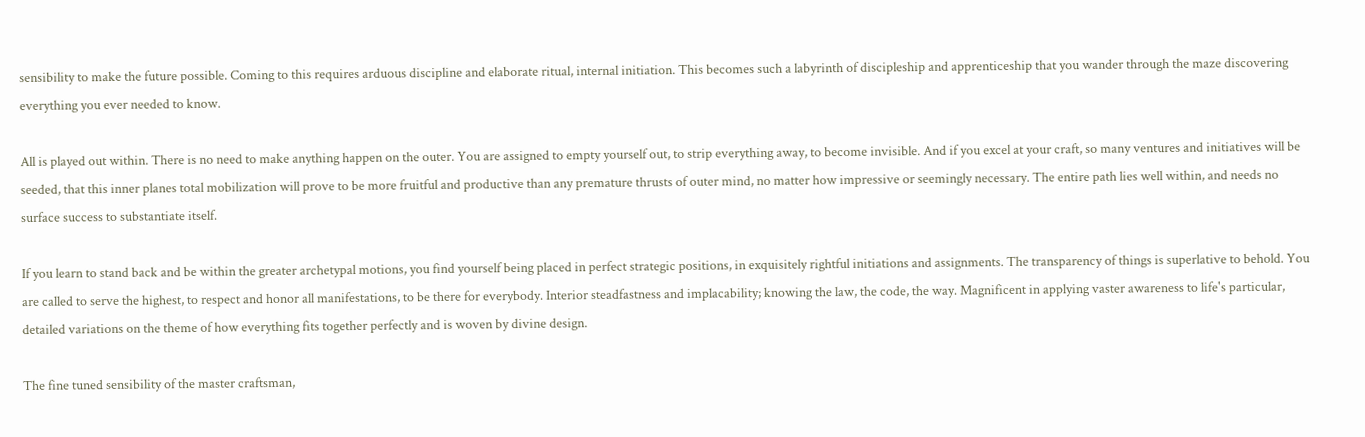sensibility to make the future possible. Coming to this requires arduous discipline and elaborate ritual, internal initiation. This becomes such a labyrinth of discipleship and apprenticeship that you wander through the maze discovering everything you ever needed to know.

All is played out within. There is no need to make anything happen on the outer. You are assigned to empty yourself out, to strip everything away, to become invisible. And if you excel at your craft, so many ventures and initiatives will be seeded, that this inner planes total mobilization will prove to be more fruitful and productive than any premature thrusts of outer mind, no matter how impressive or seemingly necessary. The entire path lies well within, and needs no surface success to substantiate itself.

If you learn to stand back and be within the greater archetypal motions, you find yourself being placed in perfect strategic positions, in exquisitely rightful initiations and assignments. The transparency of things is superlative to behold. You are called to serve the highest, to respect and honor all manifestations, to be there for everybody. Interior steadfastness and implacability; knowing the law, the code, the way. Magnificent in applying vaster awareness to life's particular, detailed variations on the theme of how everything fits together perfectly and is woven by divine design.

The fine tuned sensibility of the master craftsman,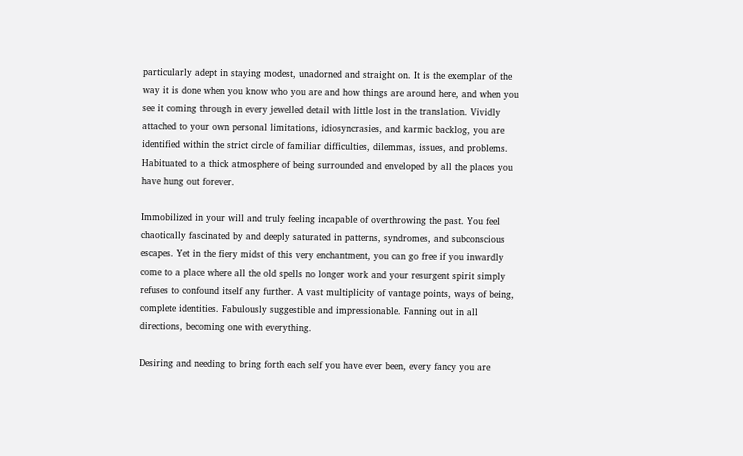particularly adept in staying modest, unadorned and straight on. It is the exemplar of the way it is done when you know who you are and how things are around here, and when you see it coming through in every jewelled detail with little lost in the translation. Vividly attached to your own personal limitations, idiosyncrasies, and karmic backlog, you are identified within the strict circle of familiar difficulties, dilemmas, issues, and problems. Habituated to a thick atmosphere of being surrounded and enveloped by all the places you have hung out forever.

Immobilized in your will and truly feeling incapable of overthrowing the past. You feel chaotically fascinated by and deeply saturated in patterns, syndromes, and subconscious escapes. Yet in the fiery midst of this very enchantment, you can go free if you inwardly come to a place where all the old spells no longer work and your resurgent spirit simply refuses to confound itself any further. A vast multiplicity of vantage points, ways of being, complete identities. Fabulously suggestible and impressionable. Fanning out in all directions, becoming one with everything.

Desiring and needing to bring forth each self you have ever been, every fancy you are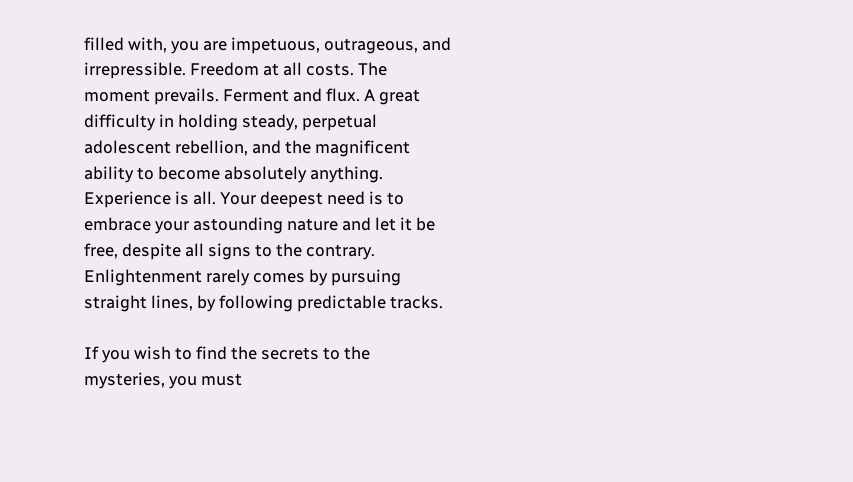filled with, you are impetuous, outrageous, and irrepressible. Freedom at all costs. The moment prevails. Ferment and flux. A great difficulty in holding steady, perpetual adolescent rebellion, and the magnificent ability to become absolutely anything. Experience is all. Your deepest need is to embrace your astounding nature and let it be free, despite all signs to the contrary. Enlightenment rarely comes by pursuing straight lines, by following predictable tracks.

If you wish to find the secrets to the mysteries, you must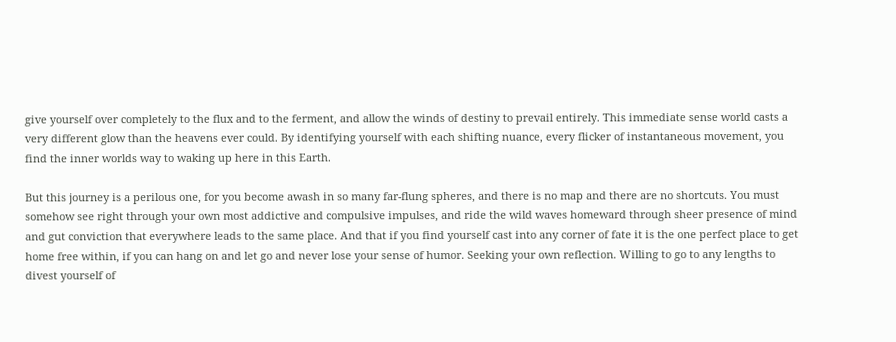give yourself over completely to the flux and to the ferment, and allow the winds of destiny to prevail entirely. This immediate sense world casts a very different glow than the heavens ever could. By identifying yourself with each shifting nuance, every flicker of instantaneous movement, you find the inner worlds way to waking up here in this Earth.

But this journey is a perilous one, for you become awash in so many far-flung spheres, and there is no map and there are no shortcuts. You must somehow see right through your own most addictive and compulsive impulses, and ride the wild waves homeward through sheer presence of mind and gut conviction that everywhere leads to the same place. And that if you find yourself cast into any corner of fate it is the one perfect place to get home free within, if you can hang on and let go and never lose your sense of humor. Seeking your own reflection. Willing to go to any lengths to divest yourself of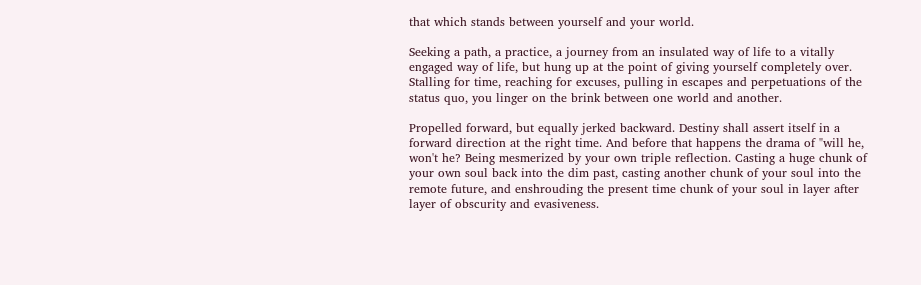that which stands between yourself and your world.

Seeking a path, a practice, a journey from an insulated way of life to a vitally engaged way of life, but hung up at the point of giving yourself completely over. Stalling for time, reaching for excuses, pulling in escapes and perpetuations of the status quo, you linger on the brink between one world and another.

Propelled forward, but equally jerked backward. Destiny shall assert itself in a forward direction at the right time. And before that happens the drama of "will he, won't he? Being mesmerized by your own triple reflection. Casting a huge chunk of your own soul back into the dim past, casting another chunk of your soul into the remote future, and enshrouding the present time chunk of your soul in layer after layer of obscurity and evasiveness.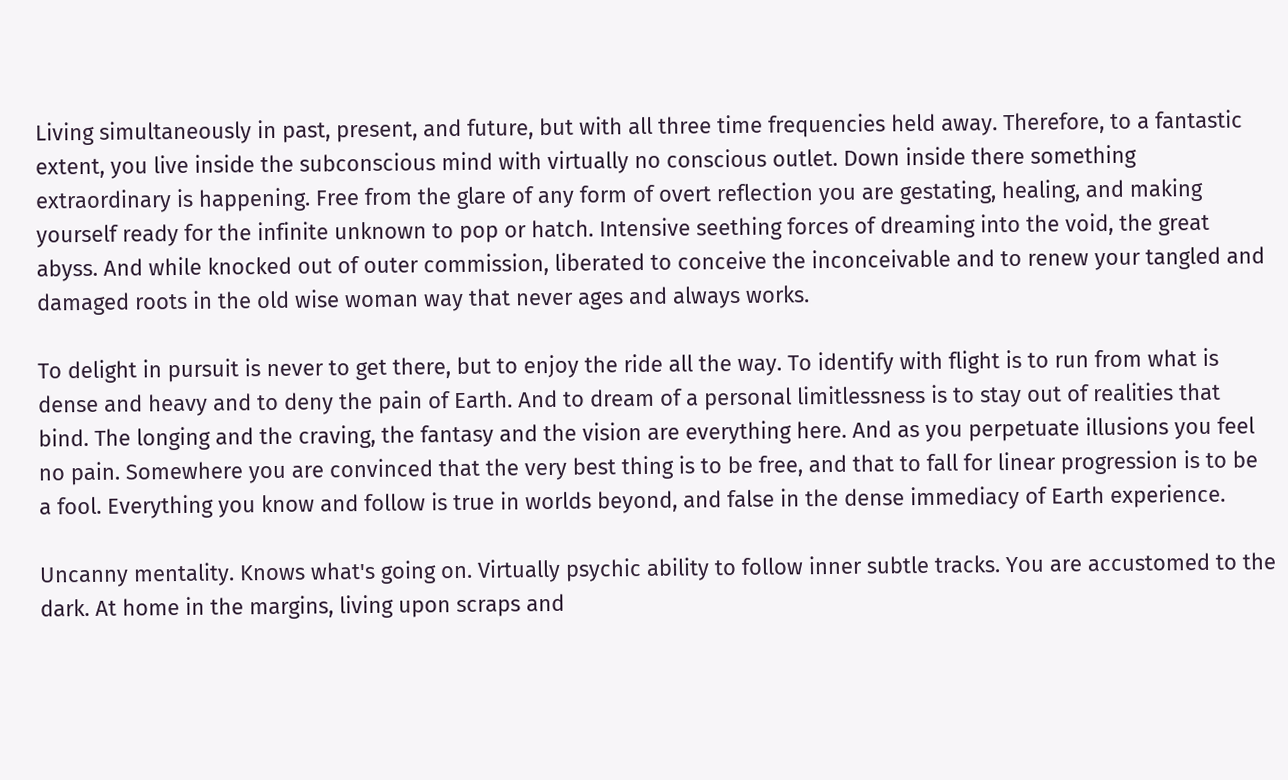Living simultaneously in past, present, and future, but with all three time frequencies held away. Therefore, to a fantastic extent, you live inside the subconscious mind with virtually no conscious outlet. Down inside there something extraordinary is happening. Free from the glare of any form of overt reflection you are gestating, healing, and making yourself ready for the infinite unknown to pop or hatch. Intensive seething forces of dreaming into the void, the great abyss. And while knocked out of outer commission, liberated to conceive the inconceivable and to renew your tangled and damaged roots in the old wise woman way that never ages and always works.

To delight in pursuit is never to get there, but to enjoy the ride all the way. To identify with flight is to run from what is dense and heavy and to deny the pain of Earth. And to dream of a personal limitlessness is to stay out of realities that bind. The longing and the craving, the fantasy and the vision are everything here. And as you perpetuate illusions you feel no pain. Somewhere you are convinced that the very best thing is to be free, and that to fall for linear progression is to be a fool. Everything you know and follow is true in worlds beyond, and false in the dense immediacy of Earth experience.

Uncanny mentality. Knows what's going on. Virtually psychic ability to follow inner subtle tracks. You are accustomed to the dark. At home in the margins, living upon scraps and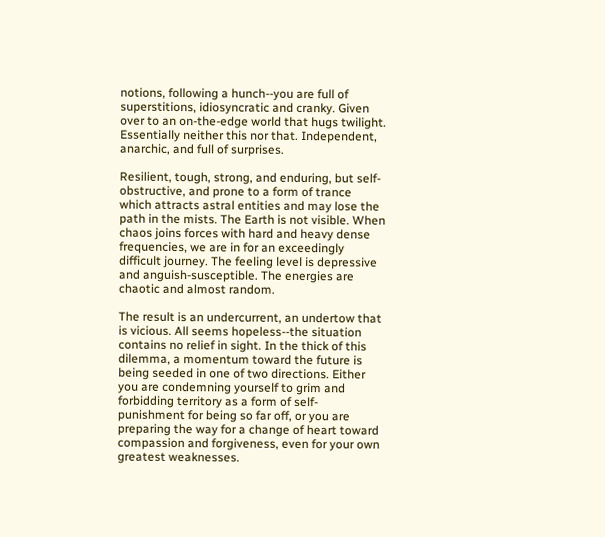notions, following a hunch--you are full of superstitions, idiosyncratic and cranky. Given over to an on-the-edge world that hugs twilight. Essentially neither this nor that. Independent, anarchic, and full of surprises.

Resilient, tough, strong, and enduring, but self-obstructive, and prone to a form of trance which attracts astral entities and may lose the path in the mists. The Earth is not visible. When chaos joins forces with hard and heavy dense frequencies, we are in for an exceedingly difficult journey. The feeling level is depressive and anguish-susceptible. The energies are chaotic and almost random.

The result is an undercurrent, an undertow that is vicious. All seems hopeless--the situation contains no relief in sight. In the thick of this dilemma, a momentum toward the future is being seeded in one of two directions. Either you are condemning yourself to grim and forbidding territory as a form of self-punishment for being so far off, or you are preparing the way for a change of heart toward compassion and forgiveness, even for your own greatest weaknesses.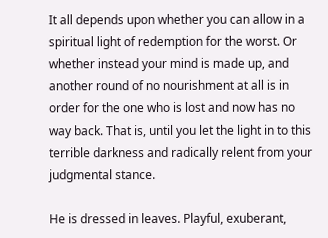It all depends upon whether you can allow in a spiritual light of redemption for the worst. Or whether instead your mind is made up, and another round of no nourishment at all is in order for the one who is lost and now has no way back. That is, until you let the light in to this terrible darkness and radically relent from your judgmental stance.

He is dressed in leaves. Playful, exuberant,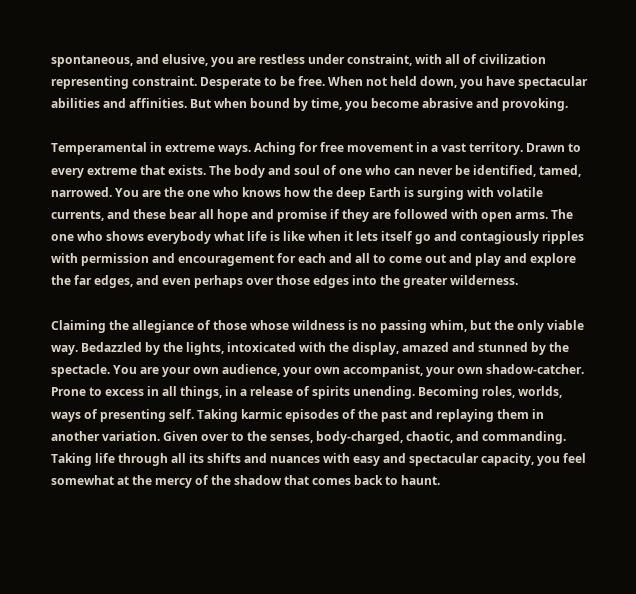spontaneous, and elusive, you are restless under constraint, with all of civilization representing constraint. Desperate to be free. When not held down, you have spectacular abilities and affinities. But when bound by time, you become abrasive and provoking.

Temperamental in extreme ways. Aching for free movement in a vast territory. Drawn to every extreme that exists. The body and soul of one who can never be identified, tamed, narrowed. You are the one who knows how the deep Earth is surging with volatile currents, and these bear all hope and promise if they are followed with open arms. The one who shows everybody what life is like when it lets itself go and contagiously ripples with permission and encouragement for each and all to come out and play and explore the far edges, and even perhaps over those edges into the greater wilderness.

Claiming the allegiance of those whose wildness is no passing whim, but the only viable way. Bedazzled by the lights, intoxicated with the display, amazed and stunned by the spectacle. You are your own audience, your own accompanist, your own shadow-catcher. Prone to excess in all things, in a release of spirits unending. Becoming roles, worlds, ways of presenting self. Taking karmic episodes of the past and replaying them in another variation. Given over to the senses, body-charged, chaotic, and commanding. Taking life through all its shifts and nuances with easy and spectacular capacity, you feel somewhat at the mercy of the shadow that comes back to haunt.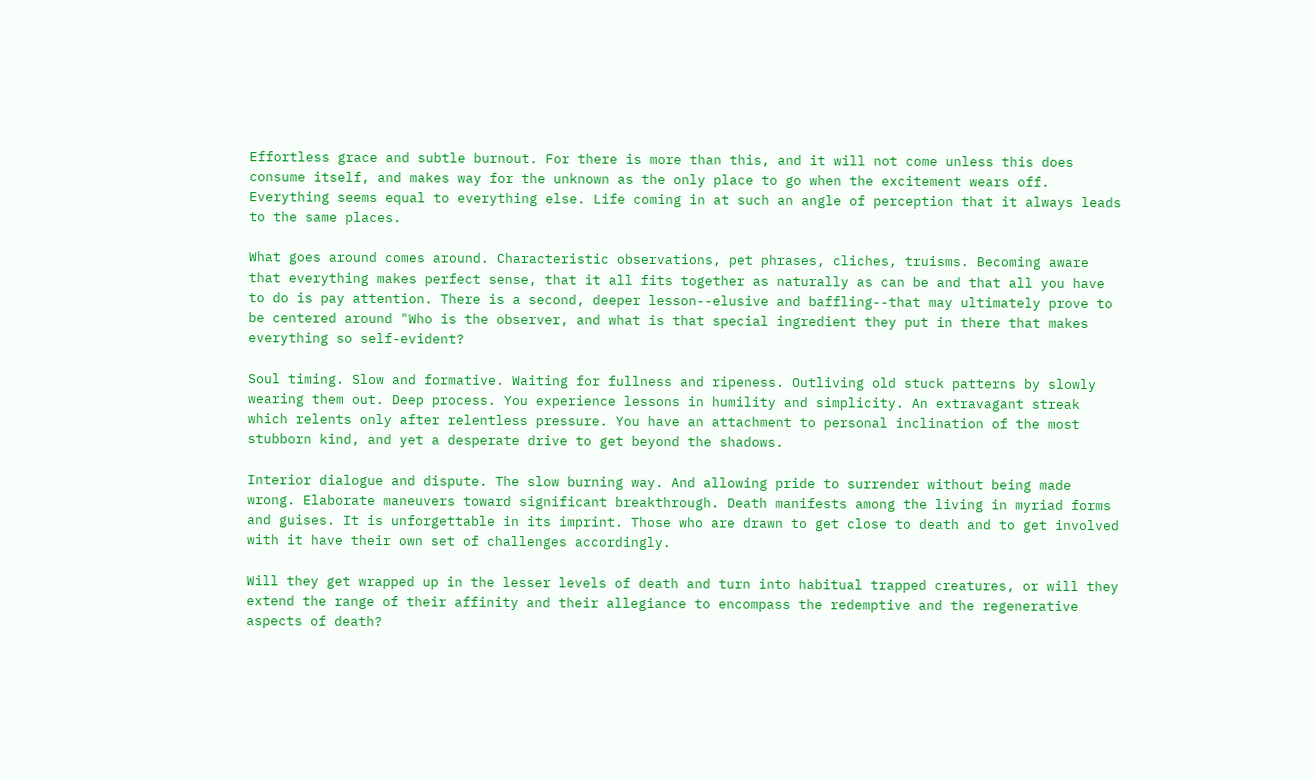Effortless grace and subtle burnout. For there is more than this, and it will not come unless this does consume itself, and makes way for the unknown as the only place to go when the excitement wears off. Everything seems equal to everything else. Life coming in at such an angle of perception that it always leads to the same places.

What goes around comes around. Characteristic observations, pet phrases, cliches, truisms. Becoming aware that everything makes perfect sense, that it all fits together as naturally as can be and that all you have to do is pay attention. There is a second, deeper lesson--elusive and baffling--that may ultimately prove to be centered around "Who is the observer, and what is that special ingredient they put in there that makes everything so self-evident?

Soul timing. Slow and formative. Waiting for fullness and ripeness. Outliving old stuck patterns by slowly wearing them out. Deep process. You experience lessons in humility and simplicity. An extravagant streak which relents only after relentless pressure. You have an attachment to personal inclination of the most stubborn kind, and yet a desperate drive to get beyond the shadows.

Interior dialogue and dispute. The slow burning way. And allowing pride to surrender without being made wrong. Elaborate maneuvers toward significant breakthrough. Death manifests among the living in myriad forms and guises. It is unforgettable in its imprint. Those who are drawn to get close to death and to get involved with it have their own set of challenges accordingly.

Will they get wrapped up in the lesser levels of death and turn into habitual trapped creatures, or will they extend the range of their affinity and their allegiance to encompass the redemptive and the regenerative aspects of death?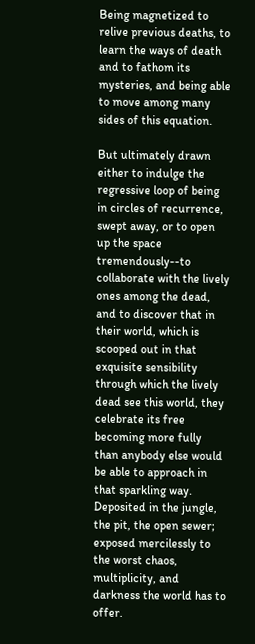Being magnetized to relive previous deaths, to learn the ways of death and to fathom its mysteries, and being able to move among many sides of this equation.

But ultimately drawn either to indulge the regressive loop of being in circles of recurrence, swept away, or to open up the space tremendously--to collaborate with the lively ones among the dead, and to discover that in their world, which is scooped out in that exquisite sensibility through which the lively dead see this world, they celebrate its free becoming more fully than anybody else would be able to approach in that sparkling way. Deposited in the jungle, the pit, the open sewer; exposed mercilessly to the worst chaos, multiplicity, and darkness the world has to offer.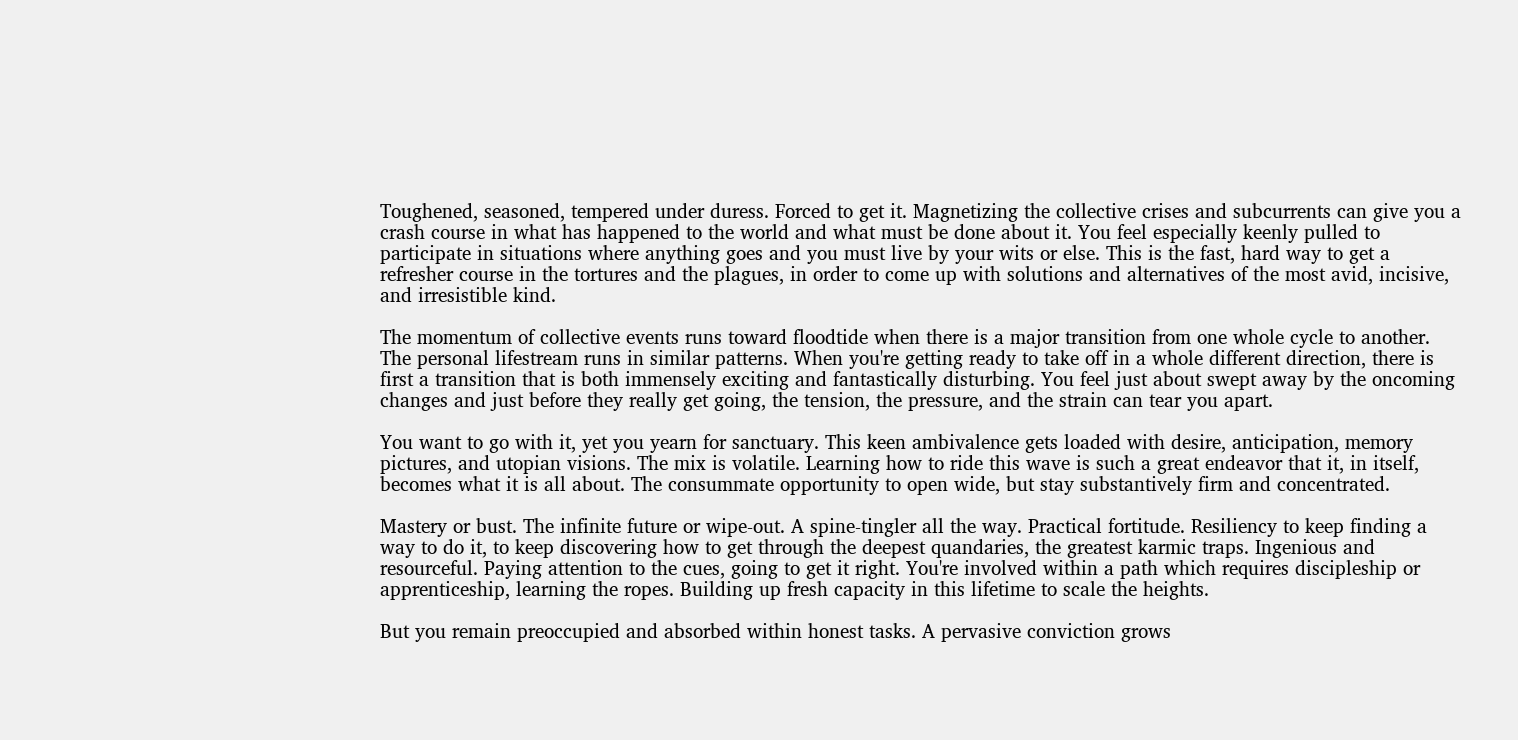Toughened, seasoned, tempered under duress. Forced to get it. Magnetizing the collective crises and subcurrents can give you a crash course in what has happened to the world and what must be done about it. You feel especially keenly pulled to participate in situations where anything goes and you must live by your wits or else. This is the fast, hard way to get a refresher course in the tortures and the plagues, in order to come up with solutions and alternatives of the most avid, incisive, and irresistible kind.

The momentum of collective events runs toward floodtide when there is a major transition from one whole cycle to another. The personal lifestream runs in similar patterns. When you're getting ready to take off in a whole different direction, there is first a transition that is both immensely exciting and fantastically disturbing. You feel just about swept away by the oncoming changes and just before they really get going, the tension, the pressure, and the strain can tear you apart.

You want to go with it, yet you yearn for sanctuary. This keen ambivalence gets loaded with desire, anticipation, memory pictures, and utopian visions. The mix is volatile. Learning how to ride this wave is such a great endeavor that it, in itself, becomes what it is all about. The consummate opportunity to open wide, but stay substantively firm and concentrated.

Mastery or bust. The infinite future or wipe-out. A spine-tingler all the way. Practical fortitude. Resiliency to keep finding a way to do it, to keep discovering how to get through the deepest quandaries, the greatest karmic traps. Ingenious and resourceful. Paying attention to the cues, going to get it right. You're involved within a path which requires discipleship or apprenticeship, learning the ropes. Building up fresh capacity in this lifetime to scale the heights.

But you remain preoccupied and absorbed within honest tasks. A pervasive conviction grows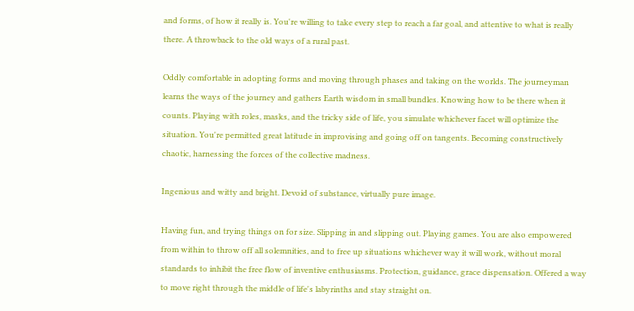and forms, of how it really is. You're willing to take every step to reach a far goal, and attentive to what is really there. A throwback to the old ways of a rural past.

Oddly comfortable in adopting forms and moving through phases and taking on the worlds. The journeyman learns the ways of the journey and gathers Earth wisdom in small bundles. Knowing how to be there when it counts. Playing with roles, masks, and the tricky side of life, you simulate whichever facet will optimize the situation. You're permitted great latitude in improvising and going off on tangents. Becoming constructively chaotic, harnessing the forces of the collective madness.

Ingenious and witty and bright. Devoid of substance, virtually pure image.

Having fun, and trying things on for size. Slipping in and slipping out. Playing games. You are also empowered from within to throw off all solemnities, and to free up situations whichever way it will work, without moral standards to inhibit the free flow of inventive enthusiasms. Protection, guidance, grace dispensation. Offered a way to move right through the middle of life's labyrinths and stay straight on.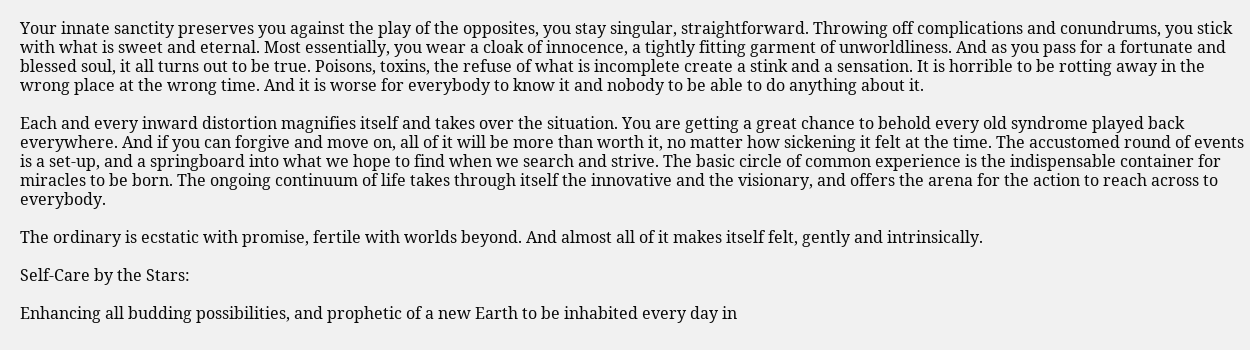Your innate sanctity preserves you against the play of the opposites, you stay singular, straightforward. Throwing off complications and conundrums, you stick with what is sweet and eternal. Most essentially, you wear a cloak of innocence, a tightly fitting garment of unworldliness. And as you pass for a fortunate and blessed soul, it all turns out to be true. Poisons, toxins, the refuse of what is incomplete create a stink and a sensation. It is horrible to be rotting away in the wrong place at the wrong time. And it is worse for everybody to know it and nobody to be able to do anything about it.

Each and every inward distortion magnifies itself and takes over the situation. You are getting a great chance to behold every old syndrome played back everywhere. And if you can forgive and move on, all of it will be more than worth it, no matter how sickening it felt at the time. The accustomed round of events is a set-up, and a springboard into what we hope to find when we search and strive. The basic circle of common experience is the indispensable container for miracles to be born. The ongoing continuum of life takes through itself the innovative and the visionary, and offers the arena for the action to reach across to everybody.

The ordinary is ecstatic with promise, fertile with worlds beyond. And almost all of it makes itself felt, gently and intrinsically.

Self-Care by the Stars:

Enhancing all budding possibilities, and prophetic of a new Earth to be inhabited every day in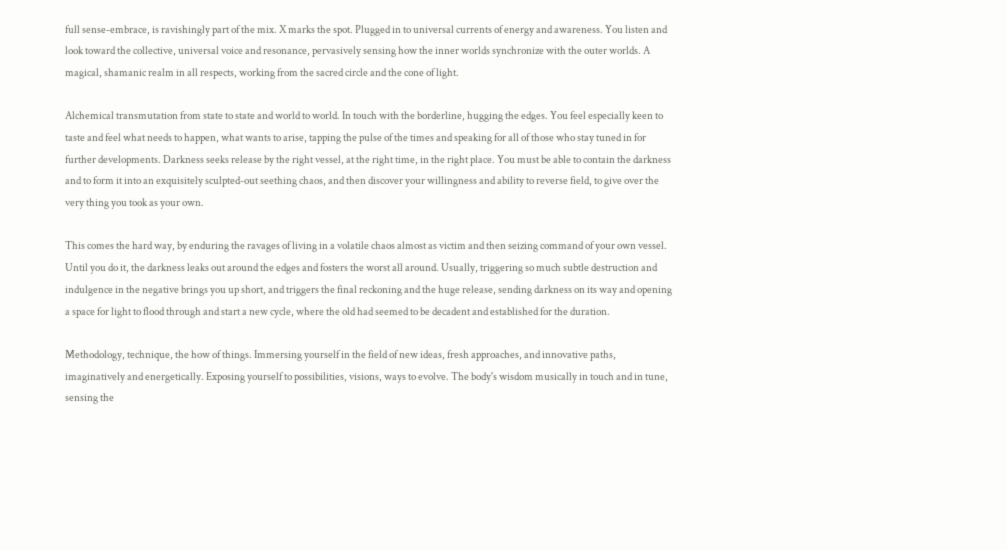full sense-embrace, is ravishingly part of the mix. X marks the spot. Plugged in to universal currents of energy and awareness. You listen and look toward the collective, universal voice and resonance, pervasively sensing how the inner worlds synchronize with the outer worlds. A magical, shamanic realm in all respects, working from the sacred circle and the cone of light.

Alchemical transmutation from state to state and world to world. In touch with the borderline, hugging the edges. You feel especially keen to taste and feel what needs to happen, what wants to arise, tapping the pulse of the times and speaking for all of those who stay tuned in for further developments. Darkness seeks release by the right vessel, at the right time, in the right place. You must be able to contain the darkness and to form it into an exquisitely sculpted-out seething chaos, and then discover your willingness and ability to reverse field, to give over the very thing you took as your own.

This comes the hard way, by enduring the ravages of living in a volatile chaos almost as victim and then seizing command of your own vessel. Until you do it, the darkness leaks out around the edges and fosters the worst all around. Usually, triggering so much subtle destruction and indulgence in the negative brings you up short, and triggers the final reckoning and the huge release, sending darkness on its way and opening a space for light to flood through and start a new cycle, where the old had seemed to be decadent and established for the duration.

Methodology, technique, the how of things. Immersing yourself in the field of new ideas, fresh approaches, and innovative paths, imaginatively and energetically. Exposing yourself to possibilities, visions, ways to evolve. The body's wisdom musically in touch and in tune, sensing the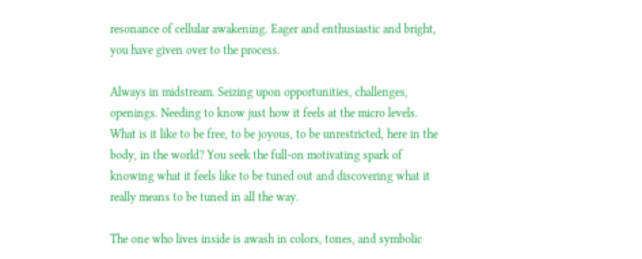resonance of cellular awakening. Eager and enthusiastic and bright, you have given over to the process.

Always in midstream. Seizing upon opportunities, challenges, openings. Needing to know just how it feels at the micro levels. What is it like to be free, to be joyous, to be unrestricted, here in the body, in the world? You seek the full-on motivating spark of knowing what it feels like to be tuned out and discovering what it really means to be tuned in all the way.

The one who lives inside is awash in colors, tones, and symbolic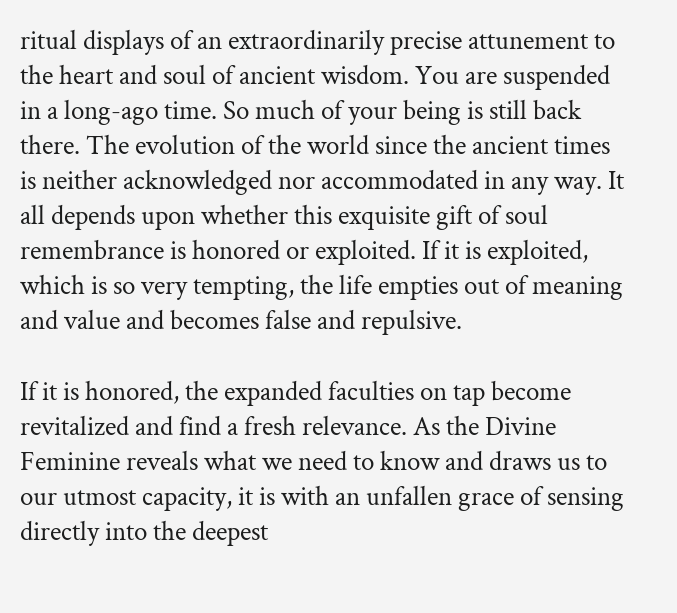ritual displays of an extraordinarily precise attunement to the heart and soul of ancient wisdom. You are suspended in a long-ago time. So much of your being is still back there. The evolution of the world since the ancient times is neither acknowledged nor accommodated in any way. It all depends upon whether this exquisite gift of soul remembrance is honored or exploited. If it is exploited, which is so very tempting, the life empties out of meaning and value and becomes false and repulsive.

If it is honored, the expanded faculties on tap become revitalized and find a fresh relevance. As the Divine Feminine reveals what we need to know and draws us to our utmost capacity, it is with an unfallen grace of sensing directly into the deepest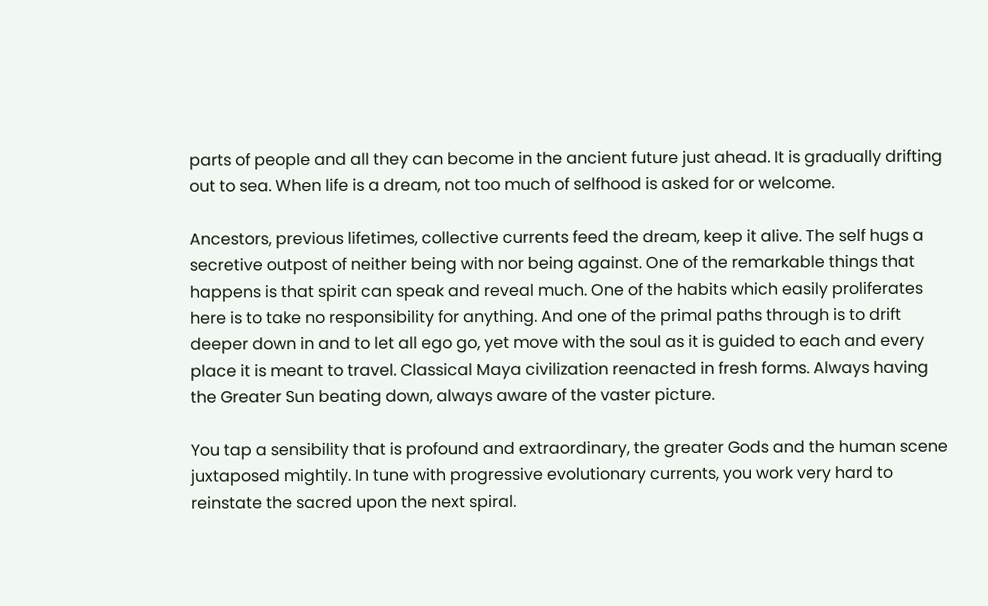parts of people and all they can become in the ancient future just ahead. It is gradually drifting out to sea. When life is a dream, not too much of selfhood is asked for or welcome.

Ancestors, previous lifetimes, collective currents feed the dream, keep it alive. The self hugs a secretive outpost of neither being with nor being against. One of the remarkable things that happens is that spirit can speak and reveal much. One of the habits which easily proliferates here is to take no responsibility for anything. And one of the primal paths through is to drift deeper down in and to let all ego go, yet move with the soul as it is guided to each and every place it is meant to travel. Classical Maya civilization reenacted in fresh forms. Always having the Greater Sun beating down, always aware of the vaster picture.

You tap a sensibility that is profound and extraordinary, the greater Gods and the human scene juxtaposed mightily. In tune with progressive evolutionary currents, you work very hard to reinstate the sacred upon the next spiral.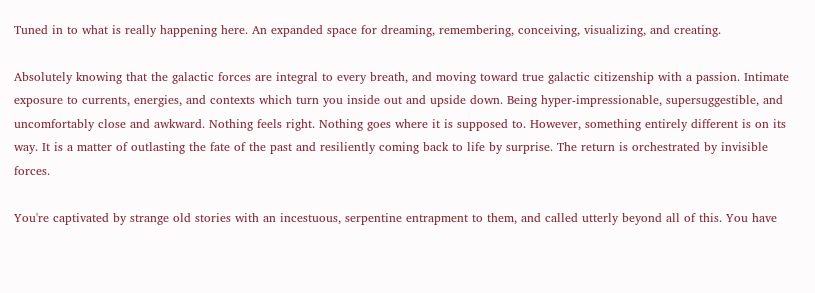Tuned in to what is really happening here. An expanded space for dreaming, remembering, conceiving, visualizing, and creating.

Absolutely knowing that the galactic forces are integral to every breath, and moving toward true galactic citizenship with a passion. Intimate exposure to currents, energies, and contexts which turn you inside out and upside down. Being hyper-impressionable, supersuggestible, and uncomfortably close and awkward. Nothing feels right. Nothing goes where it is supposed to. However, something entirely different is on its way. It is a matter of outlasting the fate of the past and resiliently coming back to life by surprise. The return is orchestrated by invisible forces.

You're captivated by strange old stories with an incestuous, serpentine entrapment to them, and called utterly beyond all of this. You have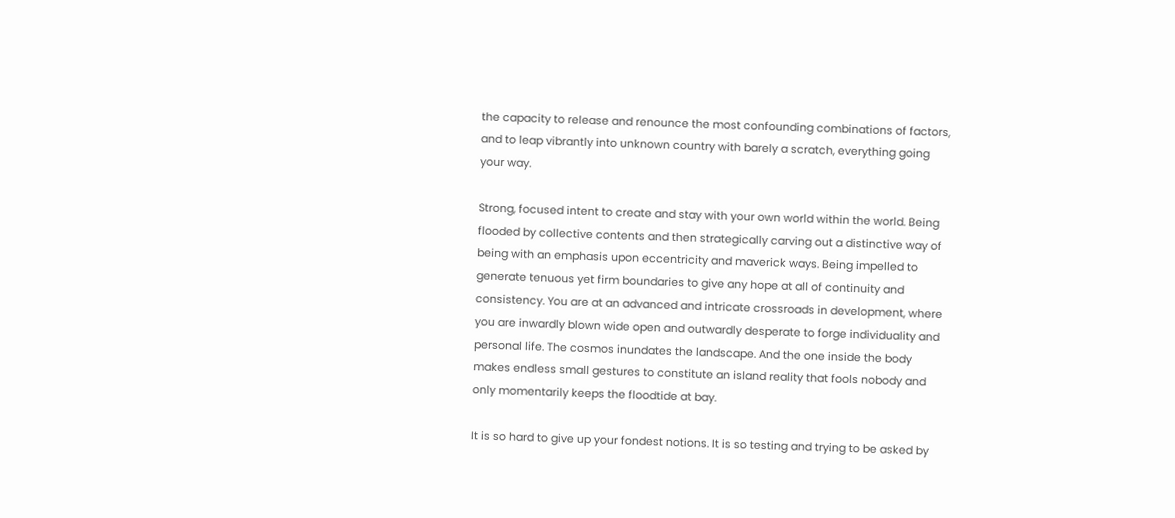the capacity to release and renounce the most confounding combinations of factors, and to leap vibrantly into unknown country with barely a scratch, everything going your way.

Strong, focused intent to create and stay with your own world within the world. Being flooded by collective contents and then strategically carving out a distinctive way of being with an emphasis upon eccentricity and maverick ways. Being impelled to generate tenuous yet firm boundaries to give any hope at all of continuity and consistency. You are at an advanced and intricate crossroads in development, where you are inwardly blown wide open and outwardly desperate to forge individuality and personal life. The cosmos inundates the landscape. And the one inside the body makes endless small gestures to constitute an island reality that fools nobody and only momentarily keeps the floodtide at bay.

It is so hard to give up your fondest notions. It is so testing and trying to be asked by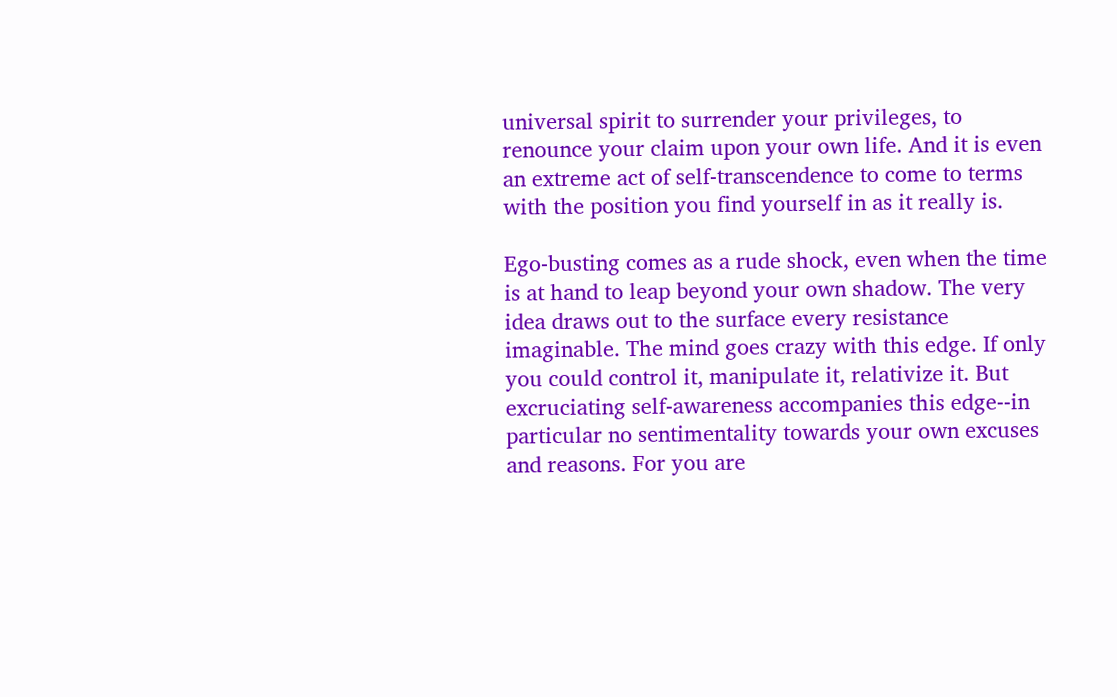universal spirit to surrender your privileges, to renounce your claim upon your own life. And it is even an extreme act of self-transcendence to come to terms with the position you find yourself in as it really is.

Ego-busting comes as a rude shock, even when the time is at hand to leap beyond your own shadow. The very idea draws out to the surface every resistance imaginable. The mind goes crazy with this edge. If only you could control it, manipulate it, relativize it. But excruciating self-awareness accompanies this edge--in particular no sentimentality towards your own excuses and reasons. For you are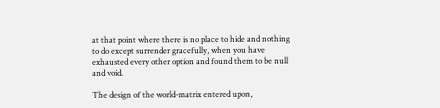at that point where there is no place to hide and nothing to do except surrender gracefully, when you have exhausted every other option and found them to be null and void.

The design of the world-matrix entered upon,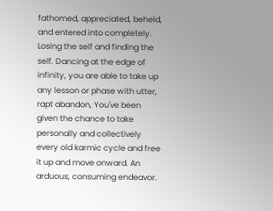fathomed, appreciated, beheld, and entered into completely. Losing the self and finding the self. Dancing at the edge of infinity, you are able to take up any lesson or phase with utter, rapt abandon, You've been given the chance to take personally and collectively every old karmic cycle and free it up and move onward. An arduous, consuming endeavor.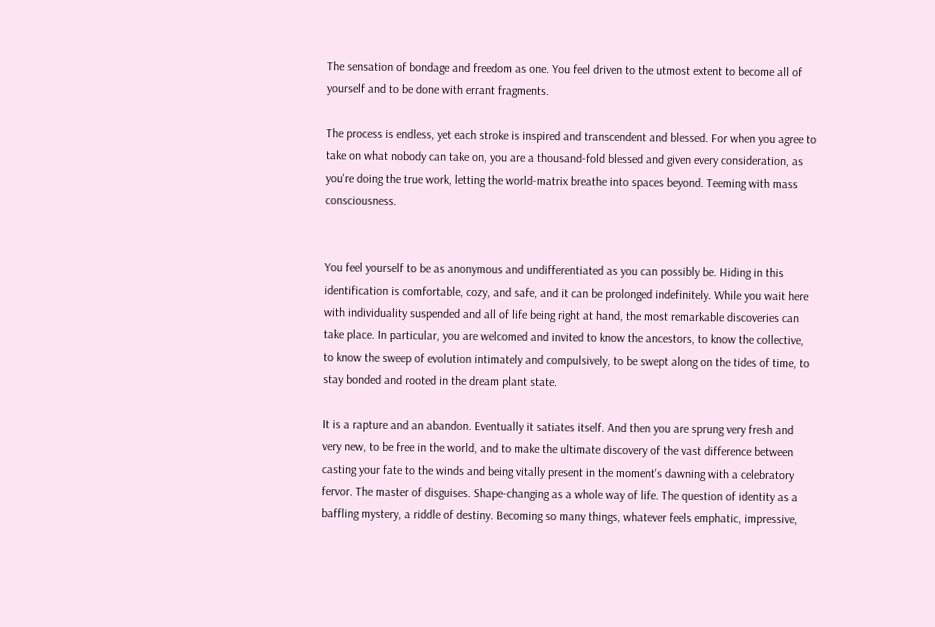The sensation of bondage and freedom as one. You feel driven to the utmost extent to become all of yourself and to be done with errant fragments.

The process is endless, yet each stroke is inspired and transcendent and blessed. For when you agree to take on what nobody can take on, you are a thousand-fold blessed and given every consideration, as you're doing the true work, letting the world-matrix breathe into spaces beyond. Teeming with mass consciousness.


You feel yourself to be as anonymous and undifferentiated as you can possibly be. Hiding in this identification is comfortable, cozy, and safe, and it can be prolonged indefinitely. While you wait here with individuality suspended and all of life being right at hand, the most remarkable discoveries can take place. In particular, you are welcomed and invited to know the ancestors, to know the collective, to know the sweep of evolution intimately and compulsively, to be swept along on the tides of time, to stay bonded and rooted in the dream plant state.

It is a rapture and an abandon. Eventually it satiates itself. And then you are sprung very fresh and very new, to be free in the world, and to make the ultimate discovery of the vast difference between casting your fate to the winds and being vitally present in the moment's dawning with a celebratory fervor. The master of disguises. Shape-changing as a whole way of life. The question of identity as a baffling mystery, a riddle of destiny. Becoming so many things, whatever feels emphatic, impressive,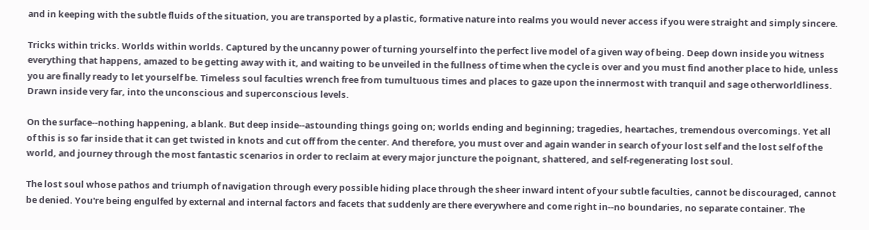and in keeping with the subtle fluids of the situation, you are transported by a plastic, formative nature into realms you would never access if you were straight and simply sincere.

Tricks within tricks. Worlds within worlds. Captured by the uncanny power of turning yourself into the perfect live model of a given way of being. Deep down inside you witness everything that happens, amazed to be getting away with it, and waiting to be unveiled in the fullness of time when the cycle is over and you must find another place to hide, unless you are finally ready to let yourself be. Timeless soul faculties wrench free from tumultuous times and places to gaze upon the innermost with tranquil and sage otherworldliness. Drawn inside very far, into the unconscious and superconscious levels.

On the surface--nothing happening, a blank. But deep inside--astounding things going on; worlds ending and beginning; tragedies, heartaches, tremendous overcomings. Yet all of this is so far inside that it can get twisted in knots and cut off from the center. And therefore, you must over and again wander in search of your lost self and the lost self of the world, and journey through the most fantastic scenarios in order to reclaim at every major juncture the poignant, shattered, and self-regenerating lost soul.

The lost soul whose pathos and triumph of navigation through every possible hiding place through the sheer inward intent of your subtle faculties, cannot be discouraged, cannot be denied. You're being engulfed by external and internal factors and facets that suddenly are there everywhere and come right in--no boundaries, no separate container. The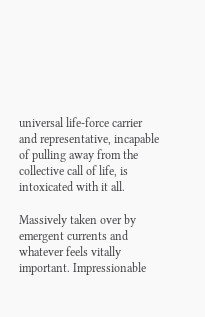universal life-force carrier and representative, incapable of pulling away from the collective call of life, is intoxicated with it all.

Massively taken over by emergent currents and whatever feels vitally important. Impressionable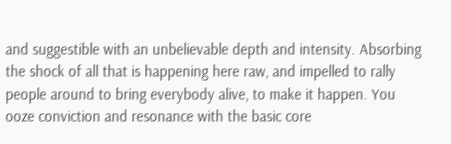and suggestible with an unbelievable depth and intensity. Absorbing the shock of all that is happening here raw, and impelled to rally people around to bring everybody alive, to make it happen. You ooze conviction and resonance with the basic core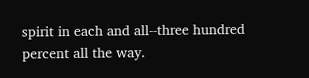spirit in each and all--three hundred percent all the way.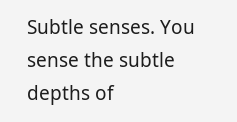Subtle senses. You sense the subtle depths of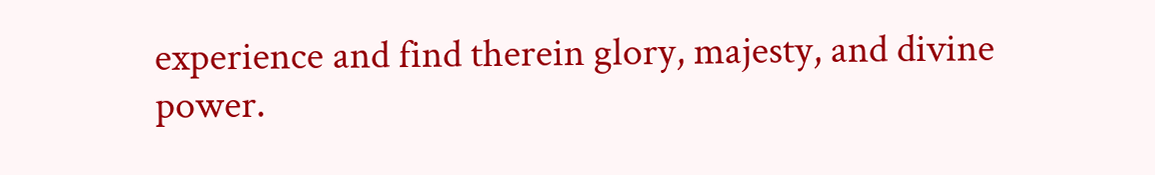experience and find therein glory, majesty, and divine power.